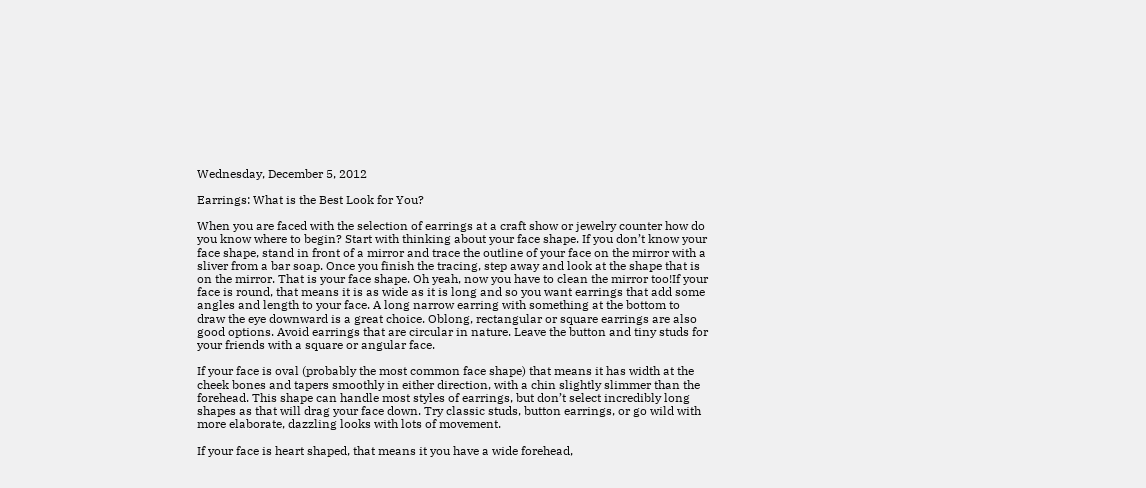Wednesday, December 5, 2012

Earrings: What is the Best Look for You?

When you are faced with the selection of earrings at a craft show or jewelry counter how do you know where to begin? Start with thinking about your face shape. If you don’t know your face shape, stand in front of a mirror and trace the outline of your face on the mirror with a sliver from a bar soap. Once you finish the tracing, step away and look at the shape that is on the mirror. That is your face shape. Oh yeah, now you have to clean the mirror too!If your face is round, that means it is as wide as it is long and so you want earrings that add some angles and length to your face. A long narrow earring with something at the bottom to draw the eye downward is a great choice. Oblong, rectangular or square earrings are also good options. Avoid earrings that are circular in nature. Leave the button and tiny studs for your friends with a square or angular face.

If your face is oval (probably the most common face shape) that means it has width at the cheek bones and tapers smoothly in either direction, with a chin slightly slimmer than the forehead. This shape can handle most styles of earrings, but don’t select incredibly long shapes as that will drag your face down. Try classic studs, button earrings, or go wild with more elaborate, dazzling looks with lots of movement.

If your face is heart shaped, that means it you have a wide forehead,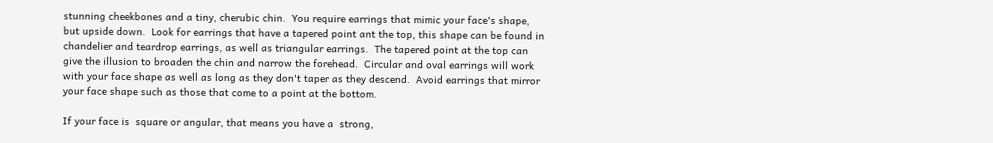stunning cheekbones and a tiny, cherubic chin.  You require earrings that mimic your face's shape, but upside down.  Look for earrings that have a tapered point ant the top, this shape can be found in chandelier and teardrop earrings, as well as triangular earrings.  The tapered point at the top can give the illusion to broaden the chin and narrow the forehead.  Circular and oval earrings will work with your face shape as well as long as they don't taper as they descend.  Avoid earrings that mirror your face shape such as those that come to a point at the bottom.

If your face is  square or angular, that means you have a  strong,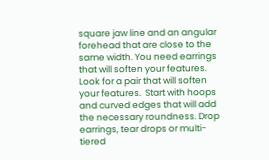square jaw line and an angular forehead that are close to the same width. You need earrings that will soften your features. Look for a pair that will soften your features.  Start with hoops and curved edges that will add the necessary roundness. Drop earrings, tear drops or multi-tiered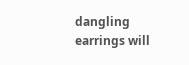dangling earrings will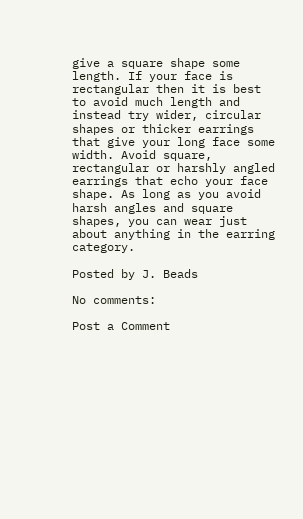give a square shape some length. If your face is rectangular then it is best to avoid much length and instead try wider, circular shapes or thicker earrings that give your long face some width. Avoid square, rectangular or harshly angled earrings that echo your face shape. As long as you avoid harsh angles and square shapes, you can wear just about anything in the earring category.

Posted by J. Beads

No comments:

Post a Comment